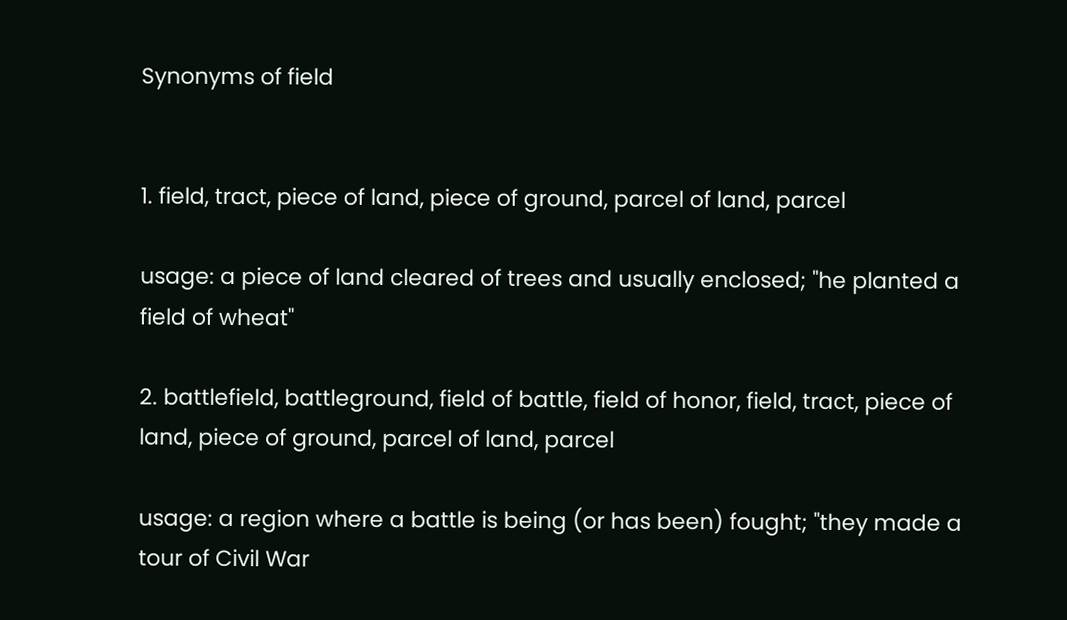Synonyms of field


1. field, tract, piece of land, piece of ground, parcel of land, parcel

usage: a piece of land cleared of trees and usually enclosed; "he planted a field of wheat"

2. battlefield, battleground, field of battle, field of honor, field, tract, piece of land, piece of ground, parcel of land, parcel

usage: a region where a battle is being (or has been) fought; "they made a tour of Civil War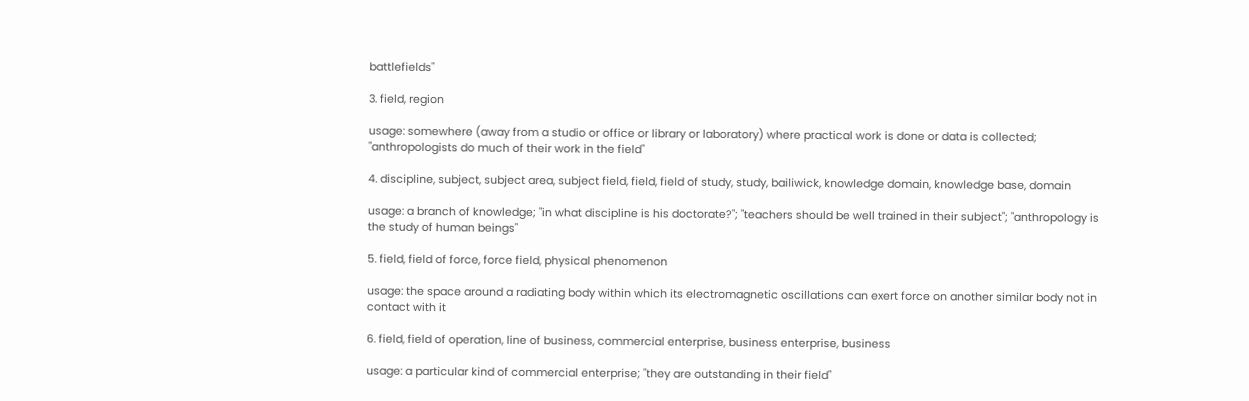battlefields"

3. field, region

usage: somewhere (away from a studio or office or library or laboratory) where practical work is done or data is collected; "anthropologists do much of their work in the field"

4. discipline, subject, subject area, subject field, field, field of study, study, bailiwick, knowledge domain, knowledge base, domain

usage: a branch of knowledge; "in what discipline is his doctorate?"; "teachers should be well trained in their subject"; "anthropology is the study of human beings"

5. field, field of force, force field, physical phenomenon

usage: the space around a radiating body within which its electromagnetic oscillations can exert force on another similar body not in contact with it

6. field, field of operation, line of business, commercial enterprise, business enterprise, business

usage: a particular kind of commercial enterprise; "they are outstanding in their field"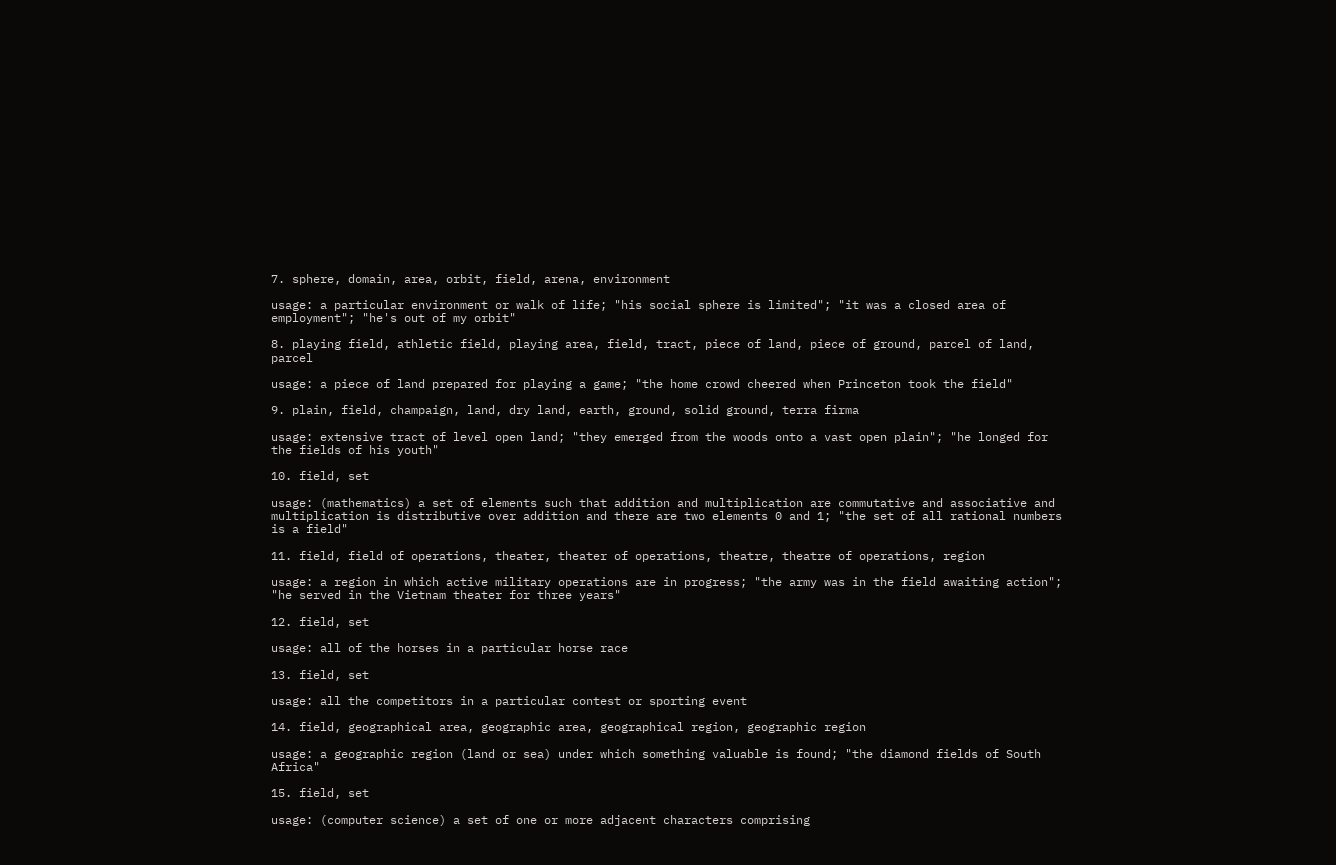7. sphere, domain, area, orbit, field, arena, environment

usage: a particular environment or walk of life; "his social sphere is limited"; "it was a closed area of employment"; "he's out of my orbit"

8. playing field, athletic field, playing area, field, tract, piece of land, piece of ground, parcel of land, parcel

usage: a piece of land prepared for playing a game; "the home crowd cheered when Princeton took the field"

9. plain, field, champaign, land, dry land, earth, ground, solid ground, terra firma

usage: extensive tract of level open land; "they emerged from the woods onto a vast open plain"; "he longed for the fields of his youth"

10. field, set

usage: (mathematics) a set of elements such that addition and multiplication are commutative and associative and multiplication is distributive over addition and there are two elements 0 and 1; "the set of all rational numbers is a field"

11. field, field of operations, theater, theater of operations, theatre, theatre of operations, region

usage: a region in which active military operations are in progress; "the army was in the field awaiting action"; "he served in the Vietnam theater for three years"

12. field, set

usage: all of the horses in a particular horse race

13. field, set

usage: all the competitors in a particular contest or sporting event

14. field, geographical area, geographic area, geographical region, geographic region

usage: a geographic region (land or sea) under which something valuable is found; "the diamond fields of South Africa"

15. field, set

usage: (computer science) a set of one or more adjacent characters comprising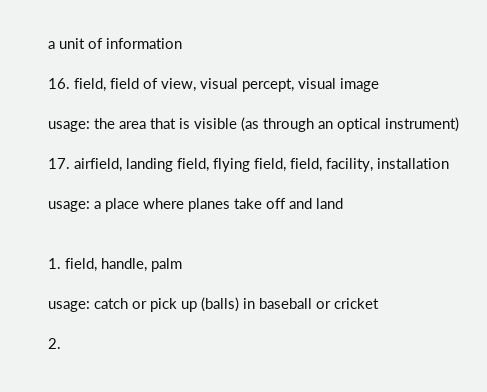a unit of information

16. field, field of view, visual percept, visual image

usage: the area that is visible (as through an optical instrument)

17. airfield, landing field, flying field, field, facility, installation

usage: a place where planes take off and land


1. field, handle, palm

usage: catch or pick up (balls) in baseball or cricket

2.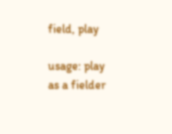field, play

usage: play as a fielder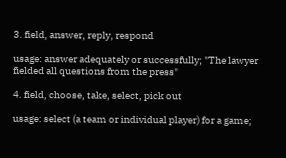3. field, answer, reply, respond

usage: answer adequately or successfully; "The lawyer fielded all questions from the press"

4. field, choose, take, select, pick out

usage: select (a team or individual player) for a game;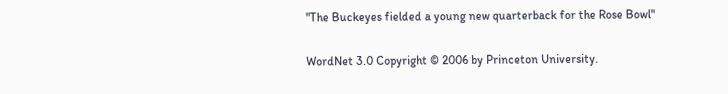"The Buckeyes fielded a young new quarterback for the Rose Bowl"

WordNet 3.0 Copyright © 2006 by Princeton University.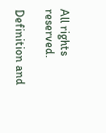All rights reserved.

Definition and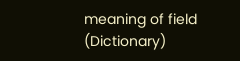meaning of field (Dictionary)